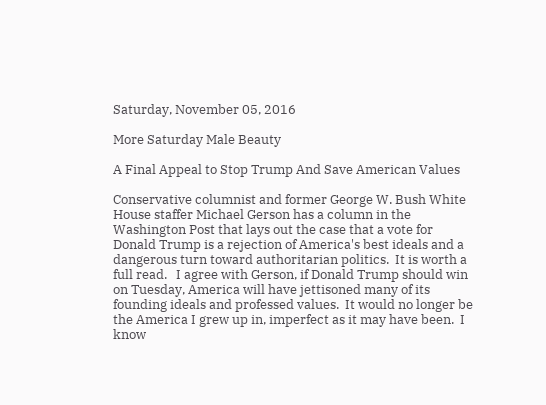Saturday, November 05, 2016

More Saturday Male Beauty

A Final Appeal to Stop Trump And Save American Values

Conservative columnist and former George W. Bush White House staffer Michael Gerson has a column in the Washington Post that lays out the case that a vote for Donald Trump is a rejection of America's best ideals and a dangerous turn toward authoritarian politics.  It is worth a full read.   I agree with Gerson, if Donald Trump should win on Tuesday, America will have jettisoned many of its founding ideals and professed values.  It would no longer be the America I grew up in, imperfect as it may have been.  I know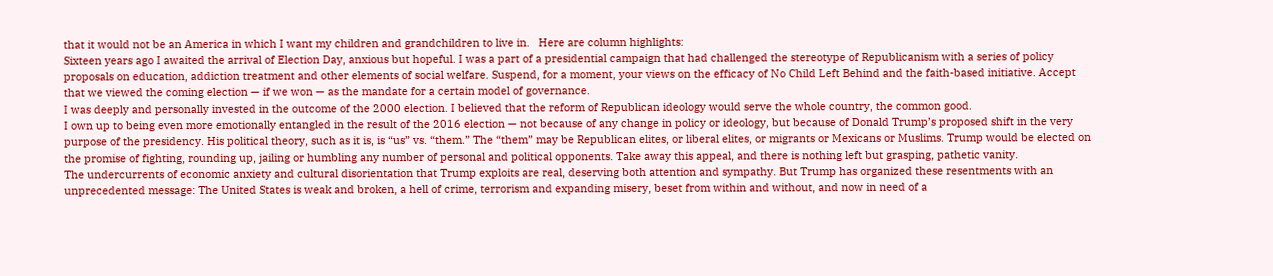that it would not be an America in which I want my children and grandchildren to live in.   Here are column highlights:
Sixteen years ago I awaited the arrival of Election Day, anxious but hopeful. I was a part of a presidential campaign that had challenged the stereotype of Republicanism with a series of policy proposals on education, addiction treatment and other elements of social welfare. Suspend, for a moment, your views on the efficacy of No Child Left Behind and the faith-based initiative. Accept that we viewed the coming election — if we won — as the mandate for a certain model of governance.
I was deeply and personally invested in the outcome of the 2000 election. I believed that the reform of Republican ideology would serve the whole country, the common good.
I own up to being even more emotionally entangled in the result of the 2016 election — not because of any change in policy or ideology, but because of Donald Trump’s proposed shift in the very purpose of the presidency. His political theory, such as it is, is “us” vs. “them.” The “them” may be Republican elites, or liberal elites, or migrants or Mexicans or Muslims. Trump would be elected on the promise of fighting, rounding up, jailing or humbling any number of personal and political opponents. Take away this appeal, and there is nothing left but grasping, pathetic vanity.
The undercurrents of economic anxiety and cultural disorientation that Trump exploits are real, deserving both attention and sympathy. But Trump has organized these resentments with an unprecedented message: The United States is weak and broken, a hell of crime, terrorism and expanding misery, beset from within and without, and now in need of a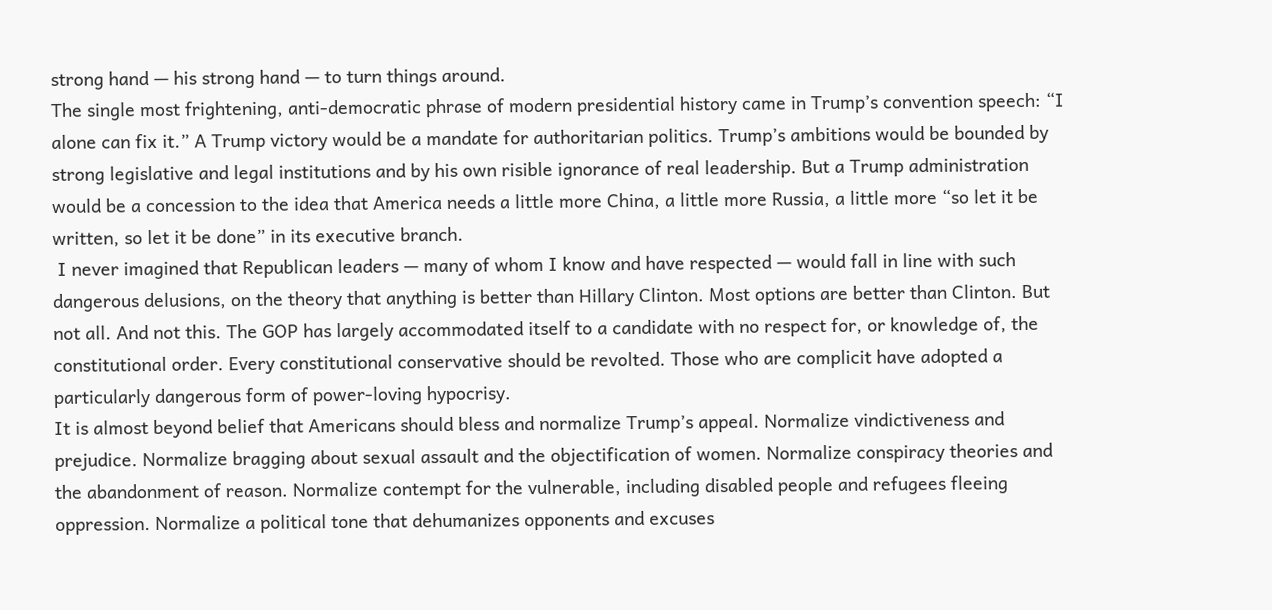strong hand — his strong hand — to turn things around.
The single most frightening, anti-democratic phrase of modern presidential history came in Trump’s convention speech: “I alone can fix it.” A Trump victory would be a mandate for authoritarian politics. Trump’s ambitions would be bounded by strong legislative and legal institutions and by his own risible ignorance of real leadership. But a Trump administration would be a concession to the idea that America needs a little more China, a little more Russia, a little more “so let it be written, so let it be done” in its executive branch.
 I never imagined that Republican leaders — many of whom I know and have respected — would fall in line with such dangerous delusions, on the theory that anything is better than Hillary Clinton. Most options are better than Clinton. But not all. And not this. The GOP has largely accommodated itself to a candidate with no respect for, or knowledge of, the constitutional order. Every constitutional conservative should be revolted. Those who are complicit have adopted a particularly dangerous form of power-loving hypocrisy.
It is almost beyond belief that Americans should bless and normalize Trump’s appeal. Normalize vindictiveness and prejudice. Normalize bragging about sexual assault and the objectification of women. Normalize conspiracy theories and the abandonment of reason. Normalize contempt for the vulnerable, including disabled people and refugees fleeing oppression. Normalize a political tone that dehumanizes opponents and excuses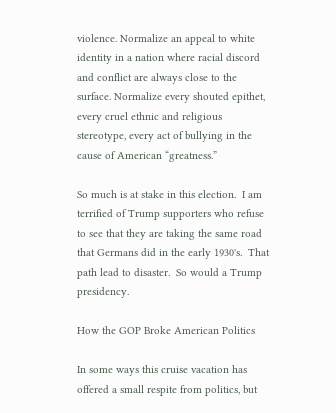violence. Normalize an appeal to white identity in a nation where racial discord and conflict are always close to the surface. Normalize every shouted epithet, every cruel ethnic and religious stereotype, every act of bullying in the cause of American “greatness.”

So much is at stake in this election.  I am terrified of Trump supporters who refuse to see that they are taking the same road that Germans did in the early 1930's.  That path lead to disaster.  So would a Trump presidency.

How the GOP Broke American Politics

In some ways this cruise vacation has offered a small respite from politics, but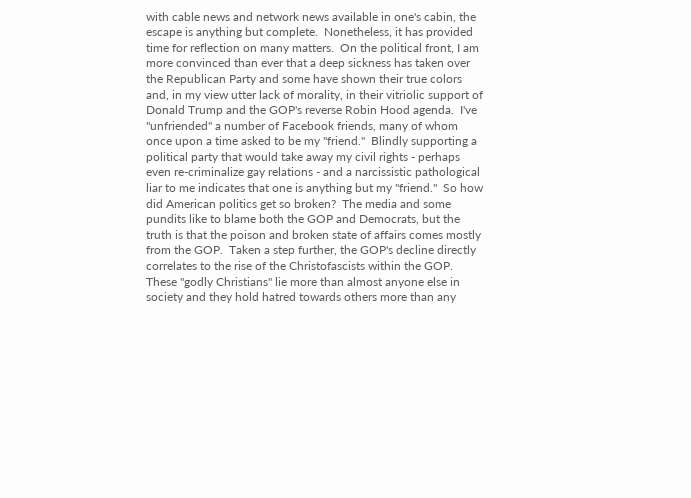with cable news and network news available in one's cabin, the escape is anything but complete.  Nonetheless, it has provided time for reflection on many matters.  On the political front, I am more convinced than ever that a deep sickness has taken over the Republican Party and some have shown their true colors and, in my view utter lack of morality, in their vitriolic support of Donald Trump and the GOP's reverse Robin Hood agenda.  I've "unfriended" a number of Facebook friends, many of whom once upon a time asked to be my "friend."  Blindly supporting a political party that would take away my civil rights - perhaps even re-criminalize gay relations - and a narcissistic pathological liar to me indicates that one is anything but my "friend."  So how did American politics get so broken?  The media and some pundits like to blame both the GOP and Democrats, but the truth is that the poison and broken state of affairs comes mostly from the GOP.  Taken a step further, the GOP's decline directly correlates to the rise of the Christofascists within the GOP.  These "godly Christians" lie more than almost anyone else in society and they hold hatred towards others more than any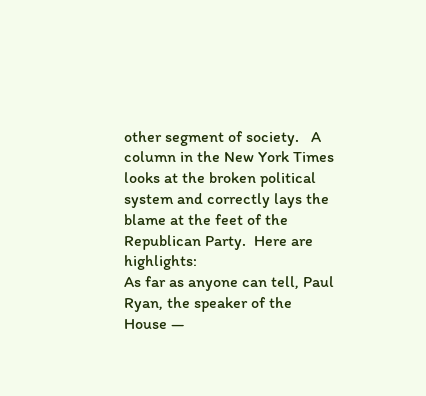other segment of society.   A column in the New York Times looks at the broken political system and correctly lays the blame at the feet of the Republican Party.  Here are highlights:
As far as anyone can tell, Paul Ryan, the speaker of the House —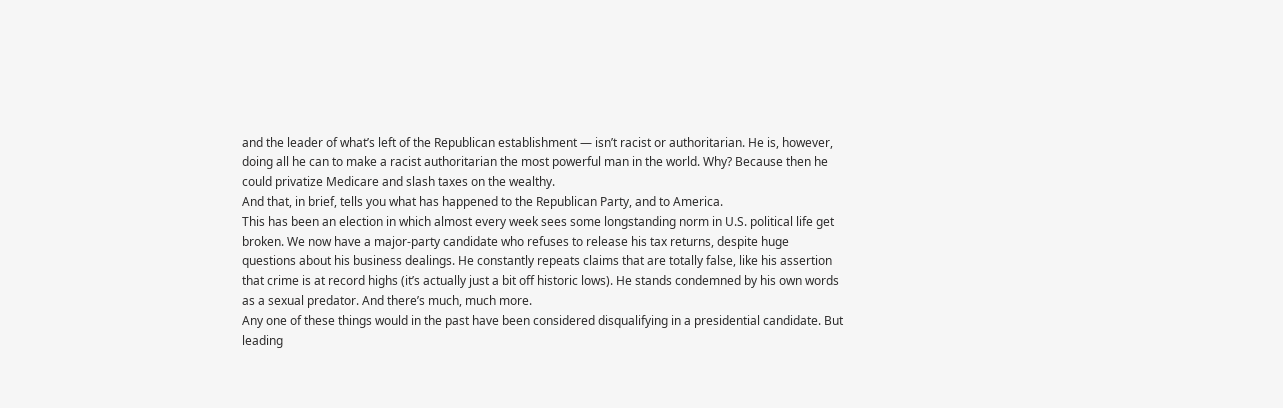and the leader of what’s left of the Republican establishment — isn’t racist or authoritarian. He is, however, doing all he can to make a racist authoritarian the most powerful man in the world. Why? Because then he could privatize Medicare and slash taxes on the wealthy.
And that, in brief, tells you what has happened to the Republican Party, and to America.
This has been an election in which almost every week sees some longstanding norm in U.S. political life get broken. We now have a major-party candidate who refuses to release his tax returns, despite huge questions about his business dealings. He constantly repeats claims that are totally false, like his assertion that crime is at record highs (it’s actually just a bit off historic lows). He stands condemned by his own words as a sexual predator. And there’s much, much more.
Any one of these things would in the past have been considered disqualifying in a presidential candidate. But leading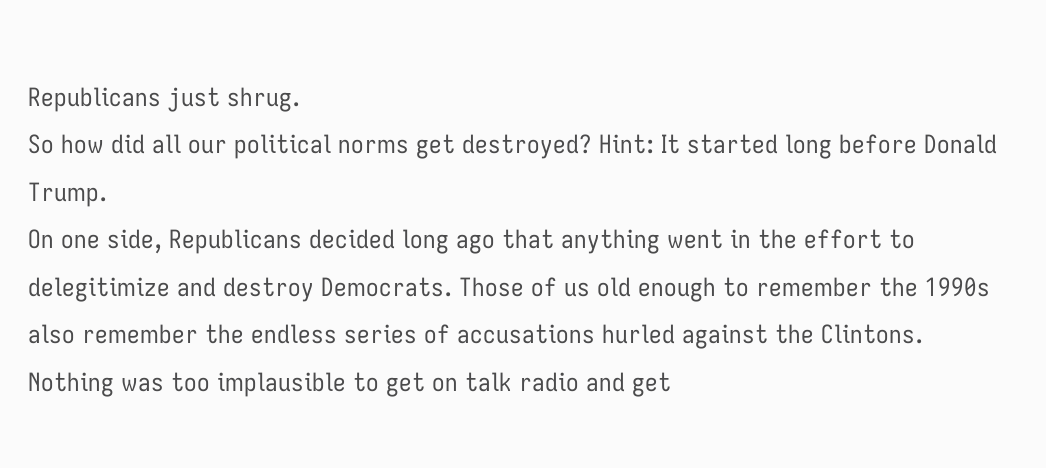Republicans just shrug.
So how did all our political norms get destroyed? Hint: It started long before Donald Trump.
On one side, Republicans decided long ago that anything went in the effort to delegitimize and destroy Democrats. Those of us old enough to remember the 1990s also remember the endless series of accusations hurled against the Clintons.
Nothing was too implausible to get on talk radio and get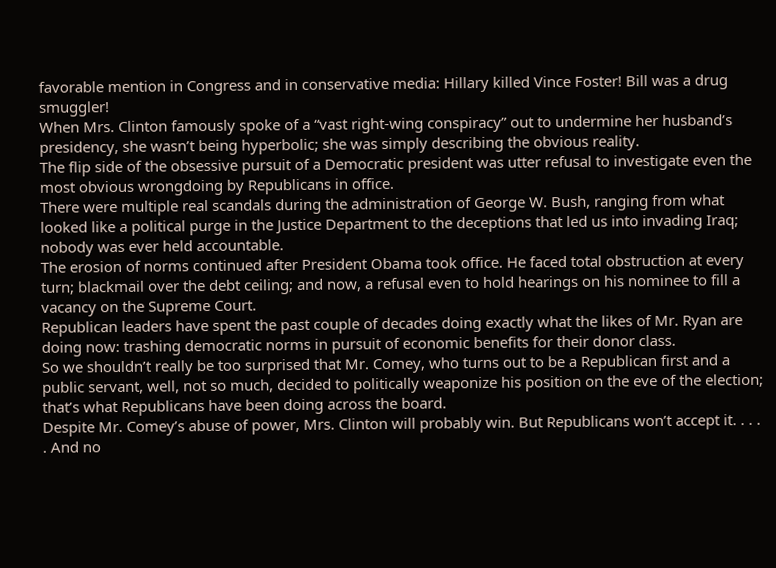favorable mention in Congress and in conservative media: Hillary killed Vince Foster! Bill was a drug smuggler!
When Mrs. Clinton famously spoke of a “vast right-wing conspiracy” out to undermine her husband’s presidency, she wasn’t being hyperbolic; she was simply describing the obvious reality.
The flip side of the obsessive pursuit of a Democratic president was utter refusal to investigate even the most obvious wrongdoing by Republicans in office.
There were multiple real scandals during the administration of George W. Bush, ranging from what looked like a political purge in the Justice Department to the deceptions that led us into invading Iraq; nobody was ever held accountable.
The erosion of norms continued after President Obama took office. He faced total obstruction at every turn; blackmail over the debt ceiling; and now, a refusal even to hold hearings on his nominee to fill a vacancy on the Supreme Court.
Republican leaders have spent the past couple of decades doing exactly what the likes of Mr. Ryan are doing now: trashing democratic norms in pursuit of economic benefits for their donor class.
So we shouldn’t really be too surprised that Mr. Comey, who turns out to be a Republican first and a public servant, well, not so much, decided to politically weaponize his position on the eve of the election; that’s what Republicans have been doing across the board.
Despite Mr. Comey’s abuse of power, Mrs. Clinton will probably win. But Republicans won’t accept it. . . . . And no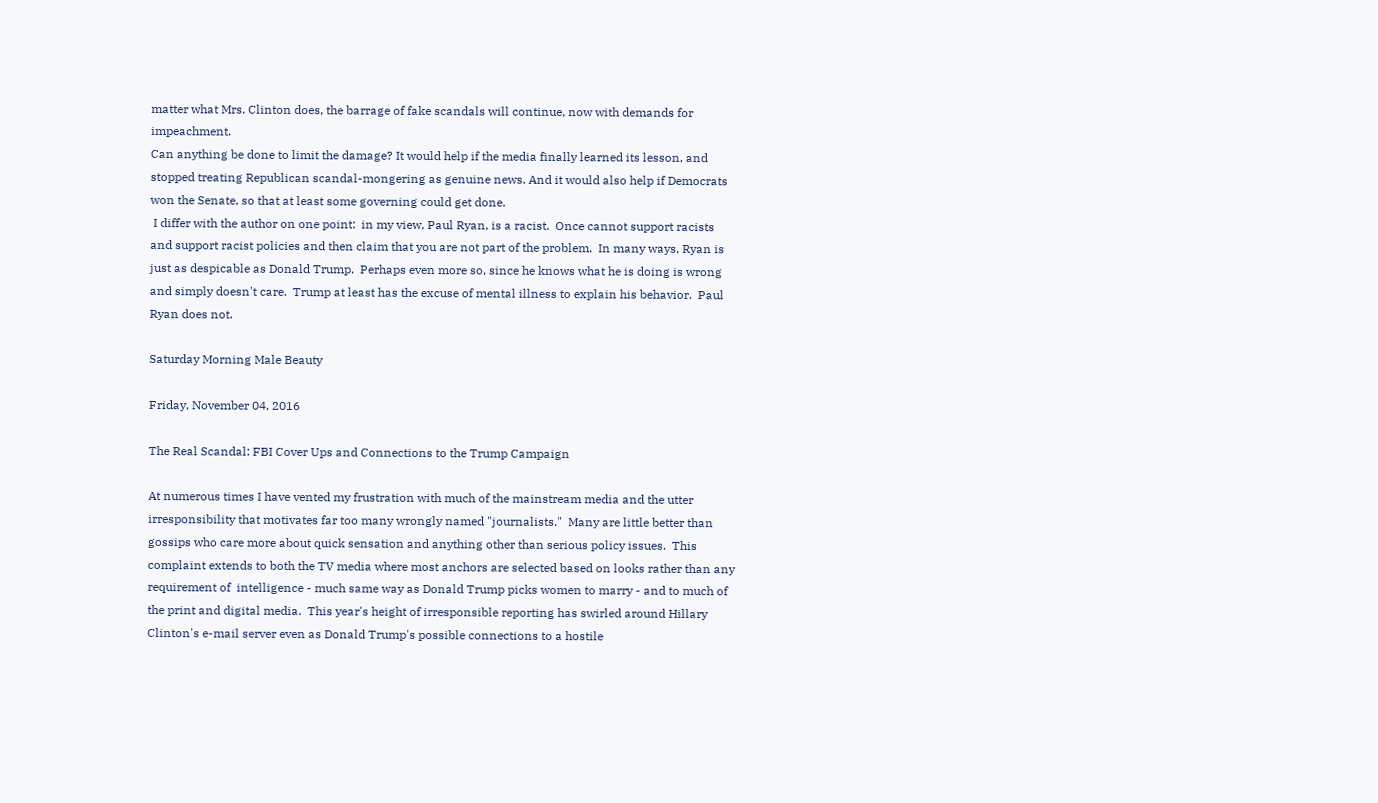matter what Mrs. Clinton does, the barrage of fake scandals will continue, now with demands for impeachment.
Can anything be done to limit the damage? It would help if the media finally learned its lesson, and stopped treating Republican scandal-mongering as genuine news. And it would also help if Democrats won the Senate, so that at least some governing could get done.
 I differ with the author on one point:  in my view, Paul Ryan, is a racist.  Once cannot support racists and support racist policies and then claim that you are not part of the problem.  In many ways, Ryan is just as despicable as Donald Trump.  Perhaps even more so, since he knows what he is doing is wrong and simply doesn't care.  Trump at least has the excuse of mental illness to explain his behavior.  Paul Ryan does not.

Saturday Morning Male Beauty

Friday, November 04, 2016

The Real Scandal: FBI Cover Ups and Connections to the Trump Campaign

At numerous times I have vented my frustration with much of the mainstream media and the utter irresponsibility that motivates far too many wrongly named "journalists."  Many are little better than gossips who care more about quick sensation and anything other than serious policy issues.  This complaint extends to both the TV media where most anchors are selected based on looks rather than any requirement of  intelligence - much same way as Donald Trump picks women to marry - and to much of the print and digital media.  This year's height of irresponsible reporting has swirled around Hillary Clinton's e-mail server even as Donald Trump's possible connections to a hostile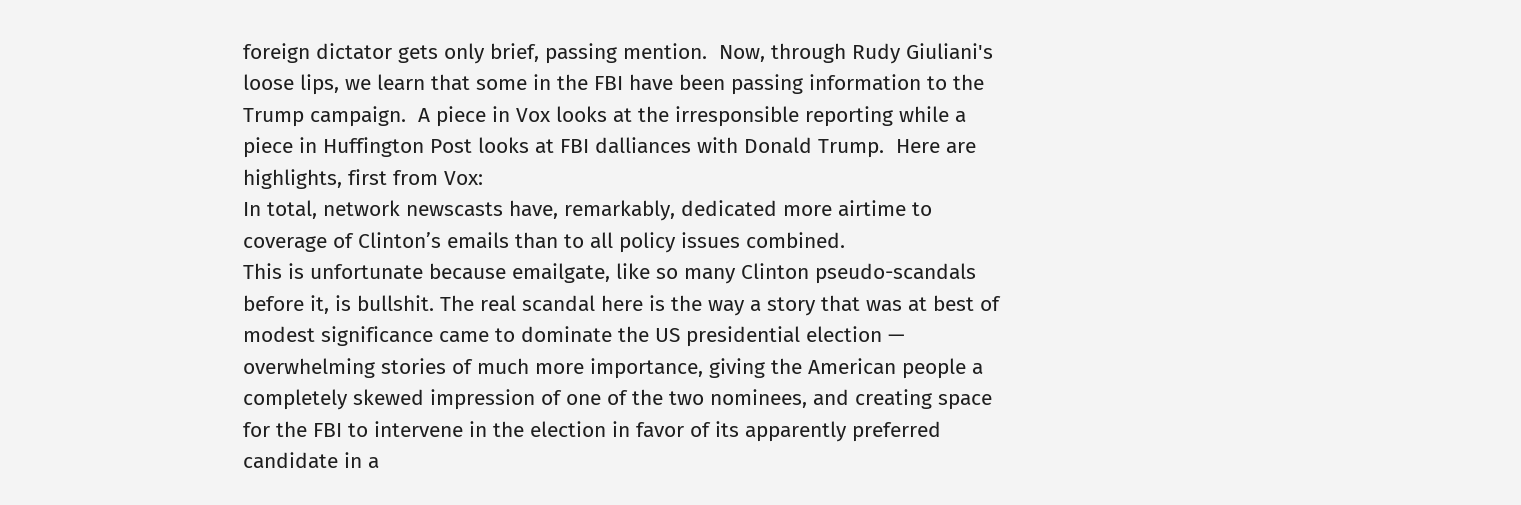foreign dictator gets only brief, passing mention.  Now, through Rudy Giuliani's loose lips, we learn that some in the FBI have been passing information to the Trump campaign.  A piece in Vox looks at the irresponsible reporting while a piece in Huffington Post looks at FBI dalliances with Donald Trump.  Here are highlights, first from Vox:
In total, network newscasts have, remarkably, dedicated more airtime to coverage of Clinton’s emails than to all policy issues combined.
This is unfortunate because emailgate, like so many Clinton pseudo-scandals before it, is bullshit. The real scandal here is the way a story that was at best of modest significance came to dominate the US presidential election — overwhelming stories of much more importance, giving the American people a completely skewed impression of one of the two nominees, and creating space for the FBI to intervene in the election in favor of its apparently preferred candidate in a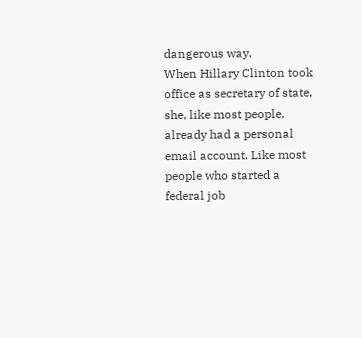dangerous way.
When Hillary Clinton took office as secretary of state, she, like most people, already had a personal email account. Like most people who started a federal job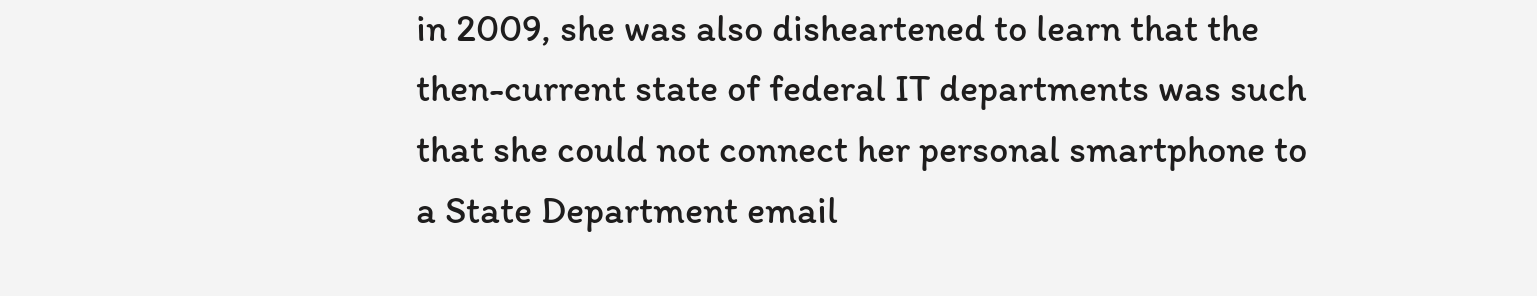in 2009, she was also disheartened to learn that the then-current state of federal IT departments was such that she could not connect her personal smartphone to a State Department email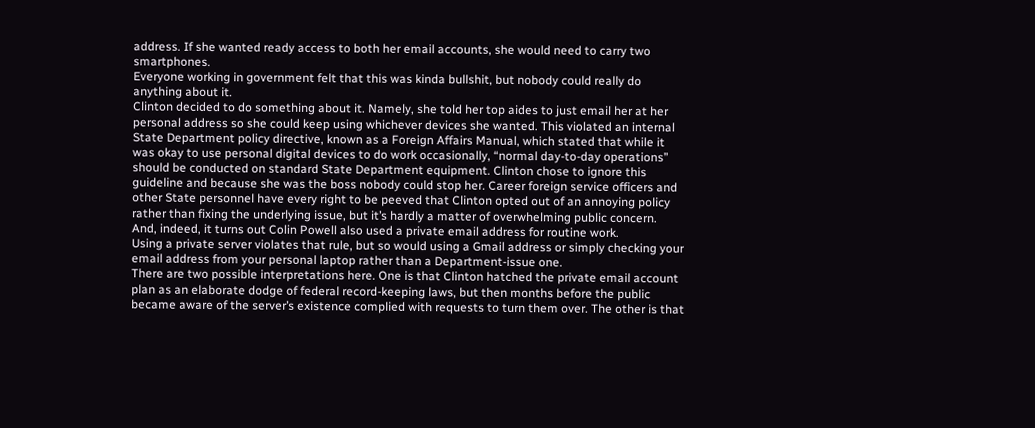address. If she wanted ready access to both her email accounts, she would need to carry two smartphones.
Everyone working in government felt that this was kinda bullshit, but nobody could really do anything about it.
Clinton decided to do something about it. Namely, she told her top aides to just email her at her personal address so she could keep using whichever devices she wanted. This violated an internal State Department policy directive, known as a Foreign Affairs Manual, which stated that while it was okay to use personal digital devices to do work occasionally, “normal day-to-day operations” should be conducted on standard State Department equipment. Clinton chose to ignore this guideline and because she was the boss nobody could stop her. Career foreign service officers and other State personnel have every right to be peeved that Clinton opted out of an annoying policy rather than fixing the underlying issue, but it’s hardly a matter of overwhelming public concern.
And, indeed, it turns out Colin Powell also used a private email address for routine work.
Using a private server violates that rule, but so would using a Gmail address or simply checking your email address from your personal laptop rather than a Department-issue one.
There are two possible interpretations here. One is that Clinton hatched the private email account plan as an elaborate dodge of federal record-keeping laws, but then months before the public became aware of the server’s existence complied with requests to turn them over. The other is that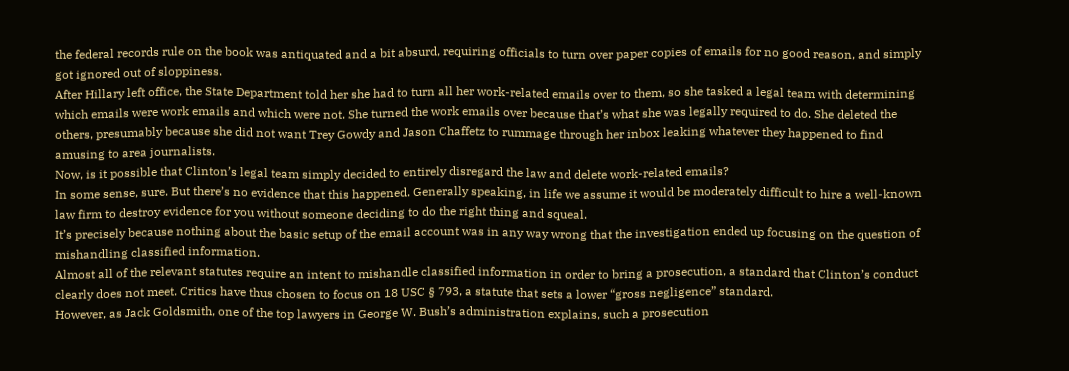the federal records rule on the book was antiquated and a bit absurd, requiring officials to turn over paper copies of emails for no good reason, and simply got ignored out of sloppiness.
After Hillary left office, the State Department told her she had to turn all her work-related emails over to them, so she tasked a legal team with determining which emails were work emails and which were not. She turned the work emails over because that’s what she was legally required to do. She deleted the others, presumably because she did not want Trey Gowdy and Jason Chaffetz to rummage through her inbox leaking whatever they happened to find amusing to area journalists.
Now, is it possible that Clinton’s legal team simply decided to entirely disregard the law and delete work-related emails?
In some sense, sure. But there’s no evidence that this happened. Generally speaking, in life we assume it would be moderately difficult to hire a well-known law firm to destroy evidence for you without someone deciding to do the right thing and squeal.
It’s precisely because nothing about the basic setup of the email account was in any way wrong that the investigation ended up focusing on the question of mishandling classified information.
Almost all of the relevant statutes require an intent to mishandle classified information in order to bring a prosecution, a standard that Clinton’s conduct clearly does not meet. Critics have thus chosen to focus on 18 USC § 793, a statute that sets a lower “gross negligence” standard.
However, as Jack Goldsmith, one of the top lawyers in George W. Bush’s administration explains, such a prosecution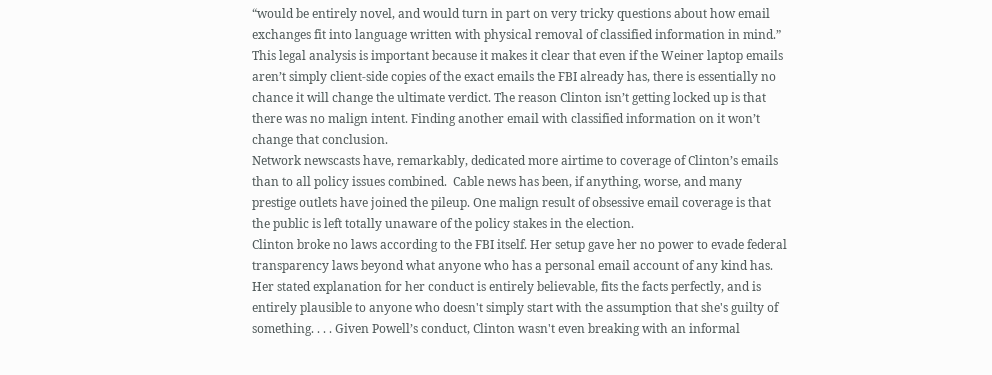“would be entirely novel, and would turn in part on very tricky questions about how email exchanges fit into language written with physical removal of classified information in mind.”
This legal analysis is important because it makes it clear that even if the Weiner laptop emails aren’t simply client-side copies of the exact emails the FBI already has, there is essentially no chance it will change the ultimate verdict. The reason Clinton isn’t getting locked up is that there was no malign intent. Finding another email with classified information on it won’t change that conclusion.
Network newscasts have, remarkably, dedicated more airtime to coverage of Clinton’s emails than to all policy issues combined.  Cable news has been, if anything, worse, and many prestige outlets have joined the pileup. One malign result of obsessive email coverage is that the public is left totally unaware of the policy stakes in the election.
Clinton broke no laws according to the FBI itself. Her setup gave her no power to evade federal transparency laws beyond what anyone who has a personal email account of any kind has. Her stated explanation for her conduct is entirely believable, fits the facts perfectly, and is entirely plausible to anyone who doesn't simply start with the assumption that she's guilty of something. . . . Given Powell’s conduct, Clinton wasn't even breaking with an informal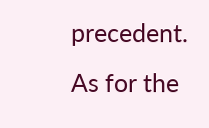precedent.
As for the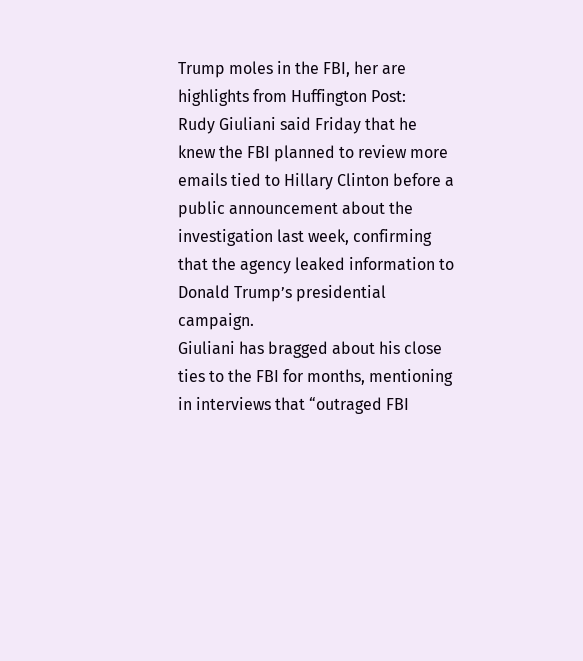Trump moles in the FBI, her are highlights from Huffington Post:
Rudy Giuliani said Friday that he knew the FBI planned to review more emails tied to Hillary Clinton before a public announcement about the investigation last week, confirming that the agency leaked information to Donald Trump’s presidential campaign.
Giuliani has bragged about his close ties to the FBI for months, mentioning in interviews that “outraged FBI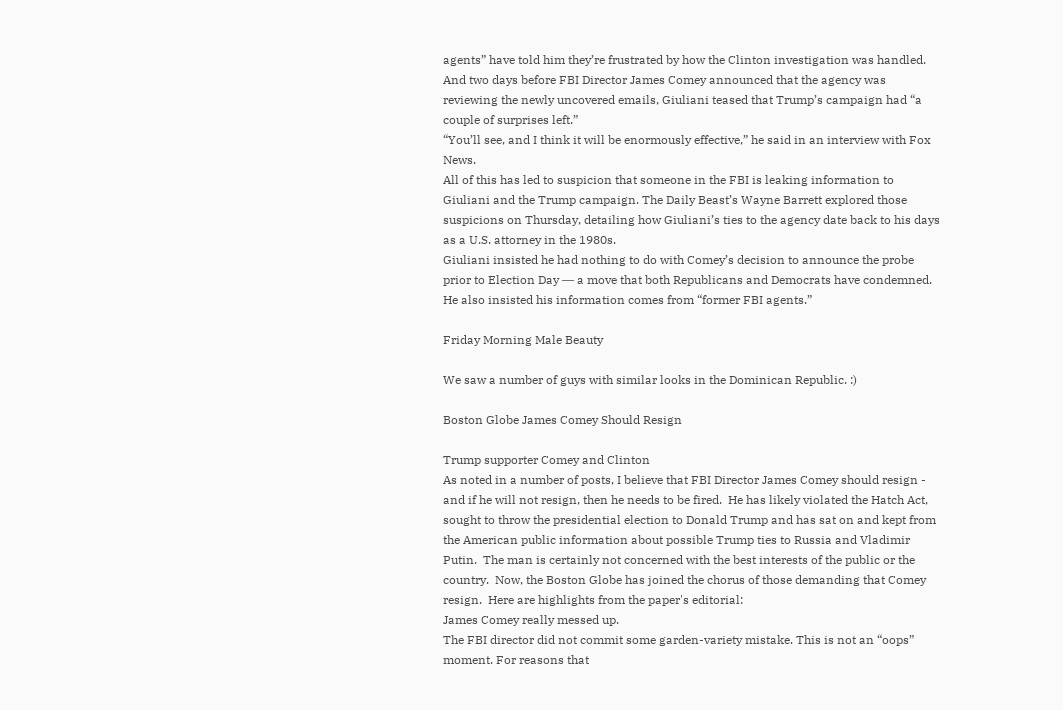agents” have told him they’re frustrated by how the Clinton investigation was handled. And two days before FBI Director James Comey announced that the agency was reviewing the newly uncovered emails, Giuliani teased that Trump’s campaign had “a couple of surprises left.”
“You’ll see, and I think it will be enormously effective,” he said in an interview with Fox News.
All of this has led to suspicion that someone in the FBI is leaking information to Giuliani and the Trump campaign. The Daily Beast’s Wayne Barrett explored those suspicions on Thursday, detailing how Giuliani’s ties to the agency date back to his days as a U.S. attorney in the 1980s.
Giuliani insisted he had nothing to do with Comey’s decision to announce the probe prior to Election Day ― a move that both Republicans and Democrats have condemned. He also insisted his information comes from “former FBI agents.”

Friday Morning Male Beauty

We saw a number of guys with similar looks in the Dominican Republic. :)

Boston Globe James Comey Should Resign

Trump supporter Comey and Clinton
As noted in a number of posts, I believe that FBI Director James Comey should resign - and if he will not resign, then he needs to be fired.  He has likely violated the Hatch Act, sought to throw the presidential election to Donald Trump and has sat on and kept from the American public information about possible Trump ties to Russia and Vladimir Putin.  The man is certainly not concerned with the best interests of the public or the country.  Now, the Boston Globe has joined the chorus of those demanding that Comey resign.  Here are highlights from the paper's editorial:
James Comey really messed up.
The FBI director did not commit some garden-variety mistake. This is not an “oops” moment. For reasons that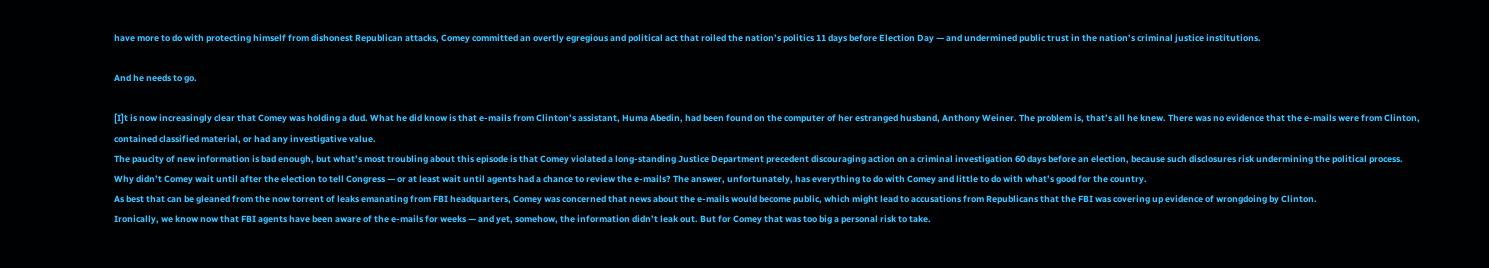have more to do with protecting himself from dishonest Republican attacks, Comey committed an overtly egregious and political act that roiled the nation’s politics 11 days before Election Day — and undermined public trust in the nation’s criminal justice institutions.

And he needs to go.

[I]t is now increasingly clear that Comey was holding a dud. What he did know is that e-mails from Clinton’s assistant, Huma Abedin, had been found on the computer of her estranged husband, Anthony Weiner. The problem is, that’s all he knew. There was no evidence that the e-mails were from Clinton, contained classified material, or had any investigative value.
The paucity of new information is bad enough, but what’s most troubling about this episode is that Comey violated a long-standing Justice Department precedent discouraging action on a criminal investigation 60 days before an election, because such disclosures risk undermining the political process.
Why didn’t Comey wait until after the election to tell Congress — or at least wait until agents had a chance to review the e-mails? The answer, unfortunately, has everything to do with Comey and little to do with what’s good for the country.
As best that can be gleaned from the now torrent of leaks emanating from FBI headquarters, Comey was concerned that news about the e-mails would become public, which might lead to accusations from Republicans that the FBI was covering up evidence of wrongdoing by Clinton.
Ironically, we know now that FBI agents have been aware of the e-mails for weeks — and yet, somehow, the information didn’t leak out. But for Comey that was too big a personal risk to take.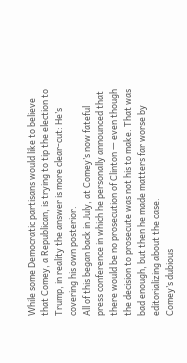While some Democratic partisans would like to believe that Comey, a Republican, is trying to tip the election to Trump, in reality the answer is more clear-cut: He’s covering his own posterior.
All of this began back in July, at Comey’s now fateful press conference in which he personally announced that there would be no prosecution of Clinton — even though the decision to prosecute was not his to make. That was bad enough, but then he made matters far worse by editorializing about the case.
Comey’s dubious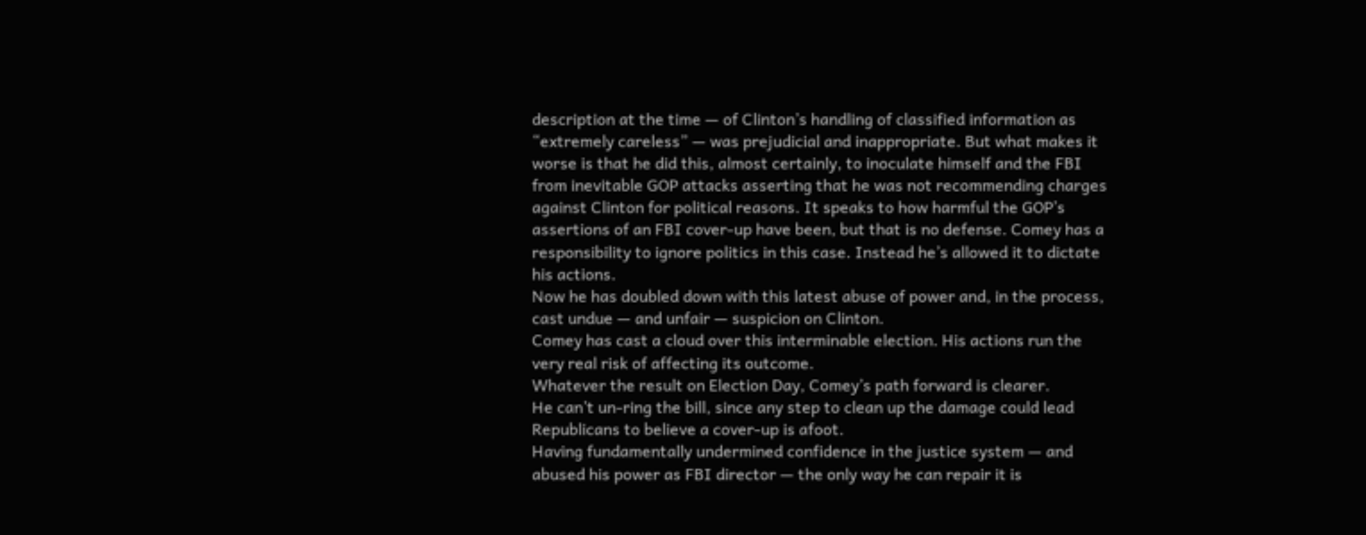description at the time — of Clinton’s handling of classified information as “extremely careless” — was prejudicial and inappropriate. But what makes it worse is that he did this, almost certainly, to inoculate himself and the FBI from inevitable GOP attacks asserting that he was not recommending charges against Clinton for political reasons. It speaks to how harmful the GOP’s assertions of an FBI cover-up have been, but that is no defense. Comey has a responsibility to ignore politics in this case. Instead he’s allowed it to dictate his actions.
Now he has doubled down with this latest abuse of power and, in the process, cast undue — and unfair — suspicion on Clinton.
Comey has cast a cloud over this interminable election. His actions run the very real risk of affecting its outcome.
Whatever the result on Election Day, Comey’s path forward is clearer.
He can’t un-ring the bill, since any step to clean up the damage could lead Republicans to believe a cover-up is afoot.
Having fundamentally undermined confidence in the justice system — and abused his power as FBI director — the only way he can repair it is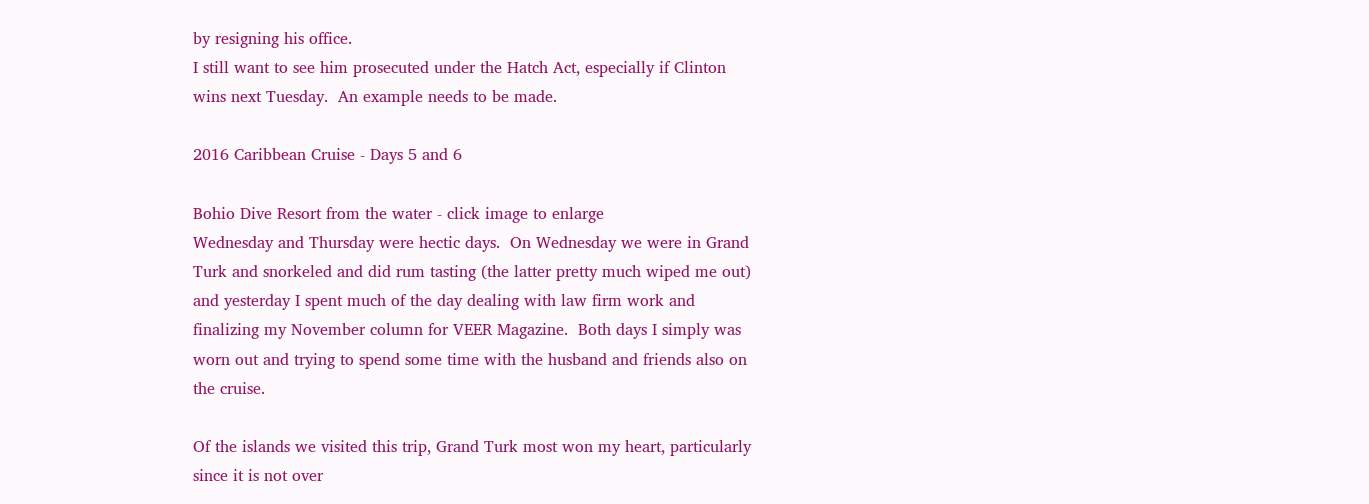by resigning his office.
I still want to see him prosecuted under the Hatch Act, especially if Clinton wins next Tuesday.  An example needs to be made.

2016 Caribbean Cruise - Days 5 and 6

Bohio Dive Resort from the water - click image to enlarge
Wednesday and Thursday were hectic days.  On Wednesday we were in Grand Turk and snorkeled and did rum tasting (the latter pretty much wiped me out) and yesterday I spent much of the day dealing with law firm work and finalizing my November column for VEER Magazine.  Both days I simply was worn out and trying to spend some time with the husband and friends also on the cruise.

Of the islands we visited this trip, Grand Turk most won my heart, particularly since it is not over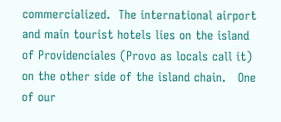commercialized.  The international airport and main tourist hotels lies on the island of Providenciales (Provo as locals call it) on the other side of the island chain.   One of our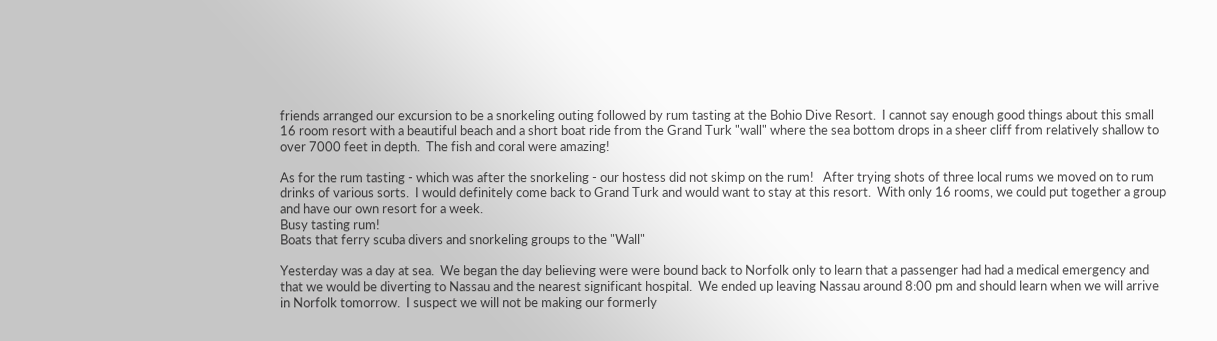friends arranged our excursion to be a snorkeling outing followed by rum tasting at the Bohio Dive Resort.  I cannot say enough good things about this small 16 room resort with a beautiful beach and a short boat ride from the Grand Turk "wall" where the sea bottom drops in a sheer cliff from relatively shallow to over 7000 feet in depth.  The fish and coral were amazing!

As for the rum tasting - which was after the snorkeling - our hostess did not skimp on the rum!   After trying shots of three local rums we moved on to rum drinks of various sorts.  I would definitely come back to Grand Turk and would want to stay at this resort.  With only 16 rooms, we could put together a group and have our own resort for a week.
Busy tasting rum!
Boats that ferry scuba divers and snorkeling groups to the "Wall"

Yesterday was a day at sea.  We began the day believing were were bound back to Norfolk only to learn that a passenger had had a medical emergency and that we would be diverting to Nassau and the nearest significant hospital.  We ended up leaving Nassau around 8:00 pm and should learn when we will arrive in Norfolk tomorrow.  I suspect we will not be making our formerly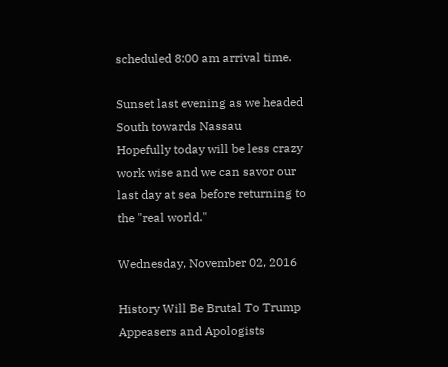scheduled 8:00 am arrival time.

Sunset last evening as we headed South towards Nassau
Hopefully today will be less crazy work wise and we can savor our last day at sea before returning to the "real world."

Wednesday, November 02, 2016

History Will Be Brutal To Trump Appeasers and Apologists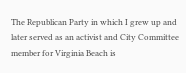The Republican Party in which I grew up and later served as an activist and City Committee member for Virginia Beach is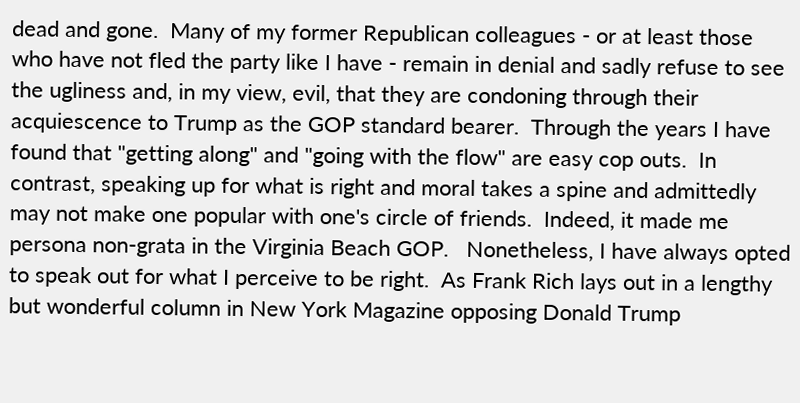dead and gone.  Many of my former Republican colleagues - or at least those who have not fled the party like I have - remain in denial and sadly refuse to see the ugliness and, in my view, evil, that they are condoning through their acquiescence to Trump as the GOP standard bearer.  Through the years I have found that "getting along" and "going with the flow" are easy cop outs.  In contrast, speaking up for what is right and moral takes a spine and admittedly may not make one popular with one's circle of friends.  Indeed, it made me persona non-grata in the Virginia Beach GOP.   Nonetheless, I have always opted to speak out for what I perceive to be right.  As Frank Rich lays out in a lengthy but wonderful column in New York Magazine opposing Donald Trump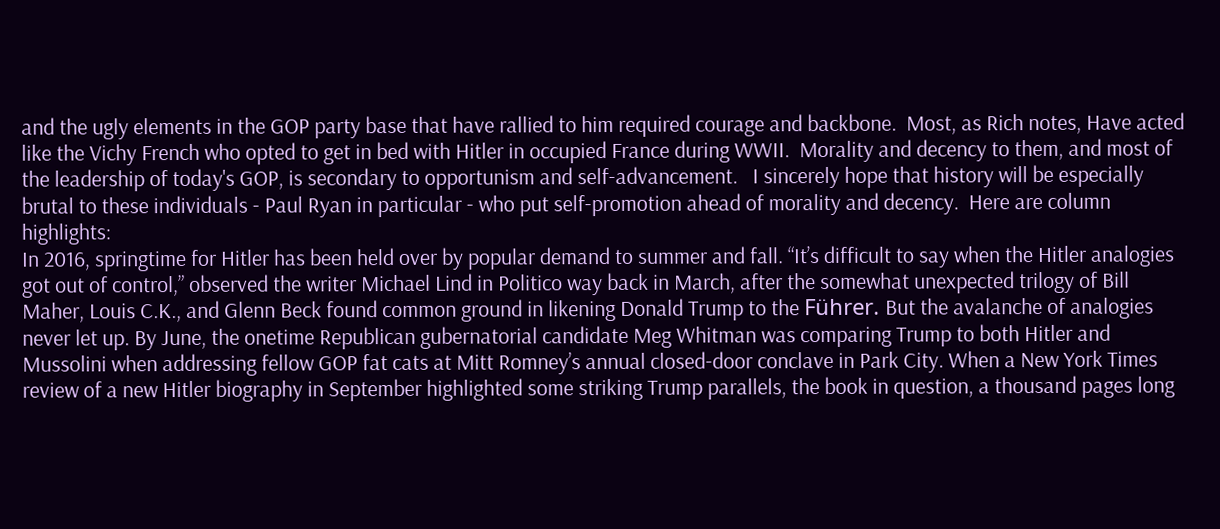and the ugly elements in the GOP party base that have rallied to him required courage and backbone.  Most, as Rich notes, Have acted like the Vichy French who opted to get in bed with Hitler in occupied France during WWII.  Morality and decency to them, and most of the leadership of today's GOP, is secondary to opportunism and self-advancement.   I sincerely hope that history will be especially brutal to these individuals - Paul Ryan in particular - who put self-promotion ahead of morality and decency.  Here are column highlights:
In 2016, springtime for Hitler has been held over by popular demand to summer and fall. “It’s difficult to say when the Hitler analogies got out of control,” observed the writer Michael Lind in Politico way back in March, after the somewhat unexpected trilogy of Bill Maher, Louis C.K., and Glenn Beck found common ground in likening Donald Trump to the Führer. But the avalanche of analogies never let up. By June, the onetime Republican gubernatorial candidate Meg Whitman was comparing Trump to both Hitler and Mussolini when addressing fellow GOP fat cats at Mitt Romney’s annual closed-door conclave in Park City. When a New York Times review of a new Hitler biography in September highlighted some striking Trump parallels, the book in question, a thousand pages long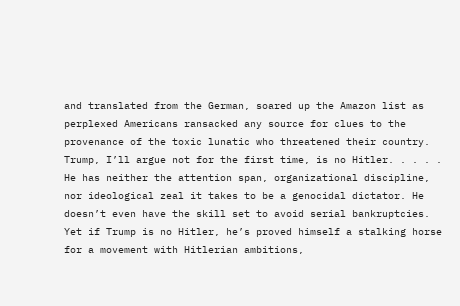and translated from the German, soared up the Amazon list as perplexed Americans ransacked any source for clues to the provenance of the toxic lunatic who threatened their country.
Trump, I’ll argue not for the first time, is no Hitler. . . . . He has neither the attention span, organizational discipline, nor ideological zeal it takes to be a genocidal dictator. He doesn’t even have the skill set to avoid serial bankruptcies.
Yet if Trump is no Hitler, he’s proved himself a stalking horse for a movement with Hitlerian ambitions,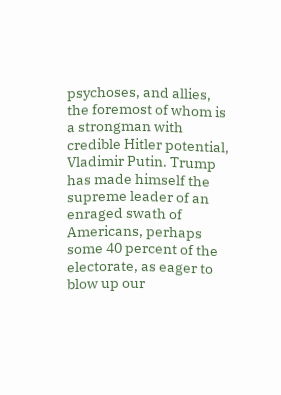psychoses, and allies, the foremost of whom is a strongman with credible Hitler potential, Vladimir Putin. Trump has made himself the supreme leader of an enraged swath of Americans, perhaps some 40 percent of the electorate, as eager to blow up our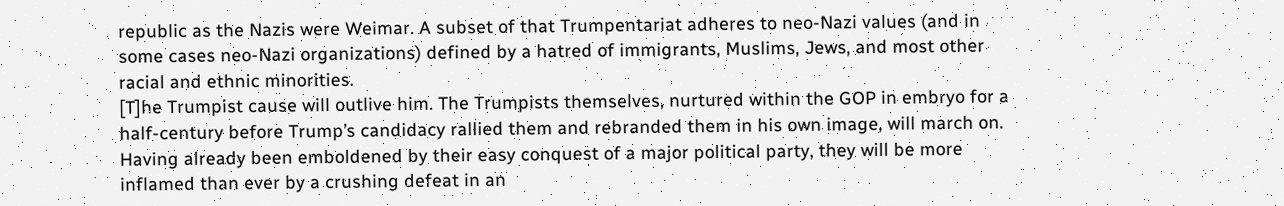republic as the Nazis were Weimar. A subset of that Trumpentariat adheres to neo-Nazi values (and in some cases neo-Nazi organizations) defined by a hatred of immigrants, Muslims, Jews, and most other racial and ethnic minorities.
[T]he Trumpist cause will outlive him. The Trumpists themselves, nurtured within the GOP in embryo for a half-century before Trump’s candidacy rallied them and rebranded them in his own image, will march on. Having already been emboldened by their easy conquest of a major political party, they will be more inflamed than ever by a crushing defeat in an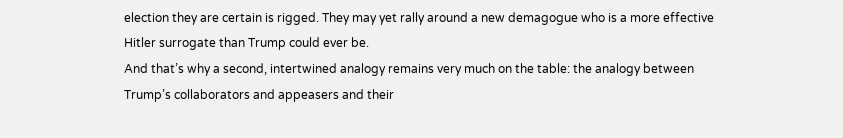election they are certain is rigged. They may yet rally around a new demagogue who is a more effective Hitler surrogate than Trump could ever be.
And that’s why a second, intertwined analogy remains very much on the table: the analogy between Trump’s collaborators and appeasers and their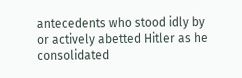antecedents who stood idly by or actively abetted Hitler as he consolidated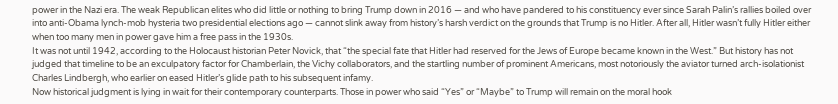power in the Nazi era. The weak Republican elites who did little or nothing to bring Trump down in 2016 — and who have pandered to his constituency ever since Sarah Palin’s rallies boiled over into anti-Obama lynch-mob hysteria two presidential elections ago — cannot slink away from history’s harsh verdict on the grounds that Trump is no Hitler. After all, Hitler wasn’t fully Hitler either when too many men in power gave him a free pass in the 1930s.
It was not until 1942, according to the Holocaust historian Peter Novick, that “the special fate that Hitler had reserved for the Jews of Europe became known in the West.” But history has not judged that timeline to be an exculpatory factor for Chamberlain, the Vichy collaborators, and the startling number of prominent Americans, most notoriously the aviator turned arch-isolationist Charles Lindbergh, who earlier on eased Hitler’s glide path to his subsequent infamy.
Now historical judgment is lying in wait for their contemporary counterparts. Those in power who said “Yes” or “Maybe” to Trump will remain on the moral hook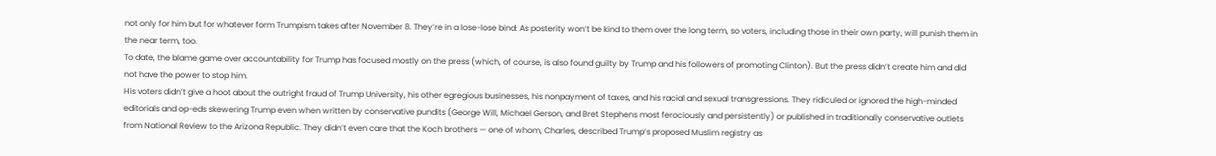not only for him but for whatever form Trumpism takes after November 8. They’re in a lose-lose bind: As posterity won’t be kind to them over the long term, so voters, including those in their own party, will punish them in the near term, too.
To date, the blame game over accountability for Trump has focused mostly on the press (which, of course, is also found guilty by Trump and his followers of promoting Clinton). But the press didn’t create him and did not have the power to stop him.
His voters didn’t give a hoot about the outright fraud of Trump University, his other egregious businesses, his nonpayment of taxes, and his racial and sexual transgressions. They ridiculed or ignored the high-minded editorials and op-eds skewering Trump even when written by conservative pundits (George Will, Michael Gerson, and Bret Stephens most ferociously and persistently) or published in traditionally conservative outlets from National Review to the Arizona Republic. They didn’t even care that the Koch brothers — one of whom, Charles, described Trump’s proposed Muslim registry as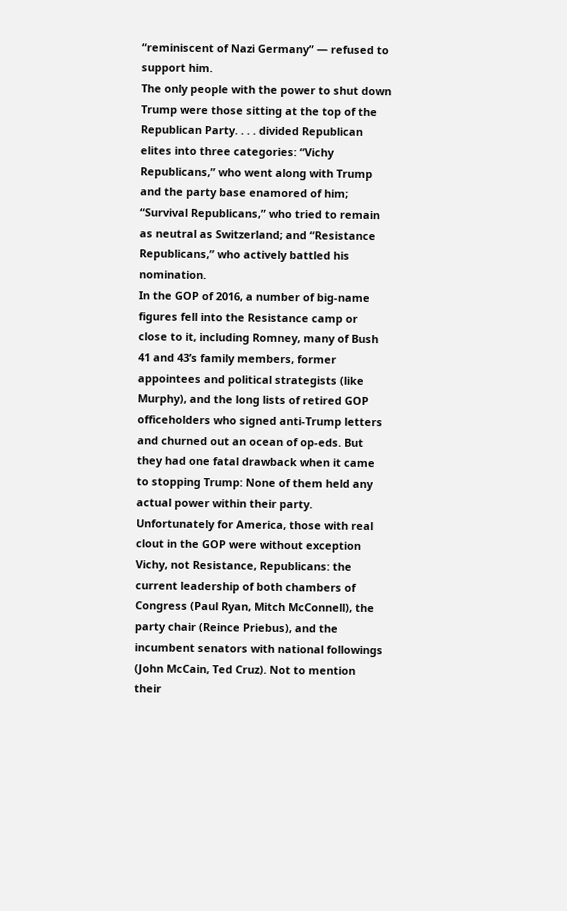“reminiscent of Nazi Germany” — refused to support him.
The only people with the power to shut down Trump were those sitting at the top of the Republican Party. . . . divided Republican elites into three categories: “Vichy Republicans,” who went along with Trump and the party base enamored of him; “Survival Republicans,” who tried to remain as neutral as Switzerland; and “Resistance Republicans,” who actively battled his nomination.
In the GOP of 2016, a number of big-name figures fell into the Resistance camp or close to it, including Romney, many of Bush 41 and 43’s family members, former appointees and political strategists (like Murphy), and the long lists of retired GOP officeholders who signed anti-Trump letters and churned out an ocean of op-eds. But they had one fatal drawback when it came to stopping Trump: None of them held any actual power within their party.
Unfortunately for America, those with real clout in the GOP were without exception Vichy, not Resistance, Republicans: the current leadership of both chambers of Congress (Paul Ryan, Mitch McConnell), the party chair (Reince Priebus), and the incumbent senators with national followings (John McCain, Ted Cruz). Not to mention their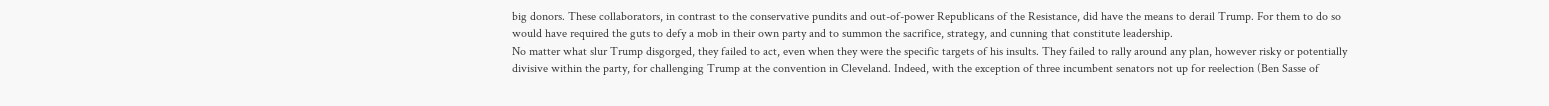big donors. These collaborators, in contrast to the conservative pundits and out-of-power Republicans of the Resistance, did have the means to derail Trump. For them to do so would have required the guts to defy a mob in their own party and to summon the sacrifice, strategy, and cunning that constitute leadership.
No matter what slur Trump disgorged, they failed to act, even when they were the specific targets of his insults. They failed to rally around any plan, however risky or potentially divisive within the party, for challenging Trump at the convention in Cleveland. Indeed, with the exception of three incumbent senators not up for reelection (Ben Sasse of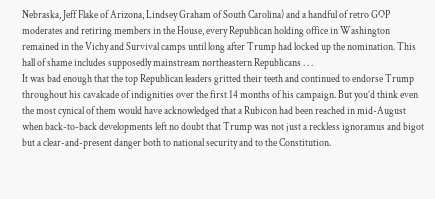Nebraska, Jeff Flake of Arizona, Lindsey Graham of South Carolina) and a handful of retro GOP moderates and retiring members in the House, every Republican holding office in Washington remained in the Vichy and Survival camps until long after Trump had locked up the nomination. This hall of shame includes supposedly mainstream northeastern Republicans . . .
It was bad enough that the top Republican leaders gritted their teeth and continued to endorse Trump throughout his cavalcade of indignities over the first 14 months of his campaign. But you’d think even the most cynical of them would have acknowledged that a Rubicon had been reached in mid-August when back-to-back developments left no doubt that Trump was not just a reckless ignoramus and bigot but a clear-and-present danger both to national security and to the Constitution.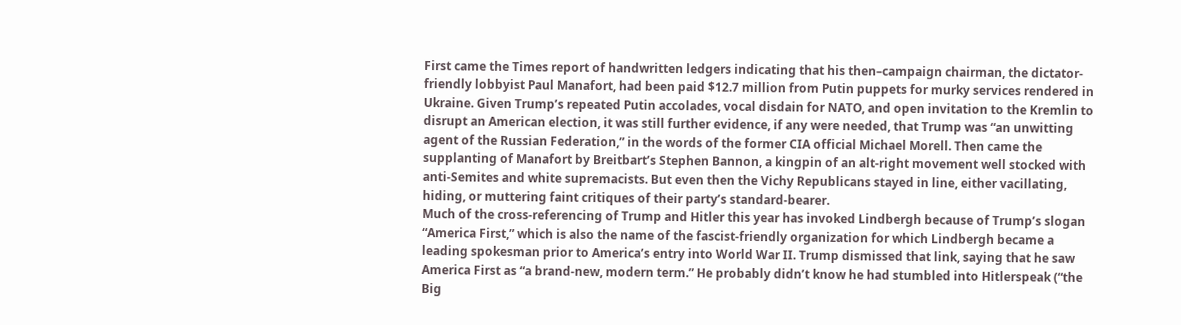First came the Times report of handwritten ledgers indicating that his then–campaign chairman, the dictator-friendly lobbyist Paul Manafort, had been paid $12.7 million from Putin puppets for murky services rendered in Ukraine. Given Trump’s repeated Putin accolades, vocal disdain for NATO, and open invitation to the Kremlin to disrupt an American election, it was still further evidence, if any were needed, that Trump was “an unwitting agent of the Russian Federation,” in the words of the former CIA official Michael Morell. Then came the supplanting of Manafort by Breitbart’s Stephen Bannon, a kingpin of an alt-right movement well stocked with anti-Semites and white supremacists. But even then the Vichy Republicans stayed in line, either vacillating, hiding, or muttering faint critiques of their party’s standard-bearer.
Much of the cross-referencing of Trump and Hitler this year has invoked Lindbergh because of Trump’s slogan “America First,” which is also the name of the fascist-friendly organization for which Lindbergh became a leading spokesman prior to America’s entry into World War II. Trump dismissed that link, saying that he saw America First as “a brand-new, modern term.” He probably didn’t know he had stumbled into Hitlerspeak (“the Big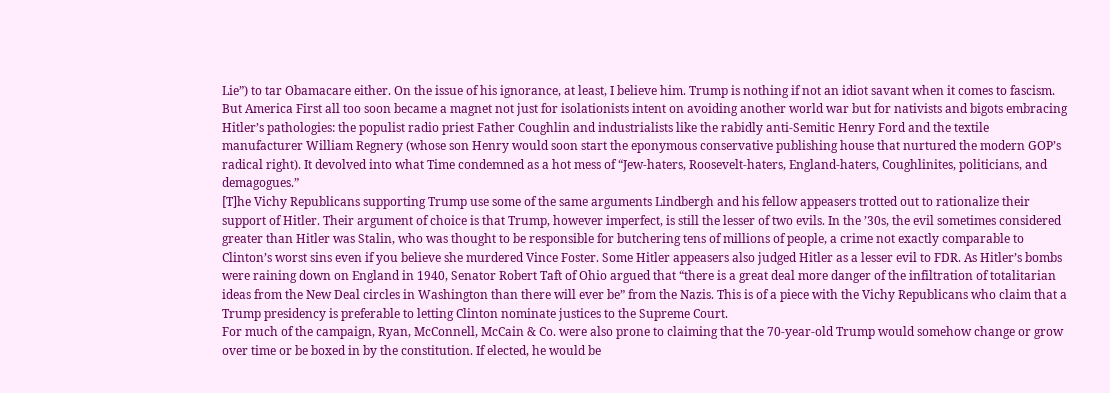Lie”) to tar Obamacare either. On the issue of his ignorance, at least, I believe him. Trump is nothing if not an idiot savant when it comes to fascism.
But America First all too soon became a magnet not just for isolationists intent on avoiding another world war but for nativists and bigots embracing Hitler’s pathologies: the populist radio priest Father Coughlin and industrialists like the rabidly anti-Semitic Henry Ford and the textile manufacturer William Regnery (whose son Henry would soon start the eponymous conservative publishing house that nurtured the modern GOP’s radical right). It devolved into what Time condemned as a hot mess of “Jew-haters, Roosevelt-haters, England-haters, Coughlinites, politicians, and demagogues.”
[T]he Vichy Republicans supporting Trump use some of the same arguments Lindbergh and his fellow appeasers trotted out to rationalize their support of Hitler. Their argument of choice is that Trump, however imperfect, is still the lesser of two evils. In the ’30s, the evil sometimes considered greater than Hitler was Stalin, who was thought to be responsible for butchering tens of millions of people, a crime not exactly comparable to Clinton’s worst sins even if you believe she murdered Vince Foster. Some Hitler appeasers also judged Hitler as a lesser evil to FDR. As Hitler’s bombs were raining down on England in 1940, Senator Robert Taft of Ohio argued that “there is a great deal more danger of the infiltration of totalitarian ideas from the New Deal circles in Washington than there will ever be” from the Nazis. This is of a piece with the Vichy Republicans who claim that a Trump presidency is preferable to letting Clinton nominate justices to the Supreme Court.
For much of the campaign, Ryan, McConnell, McCain & Co. were also prone to claiming that the 70-year-old Trump would somehow change or grow over time or be boxed in by the constitution. If elected, he would be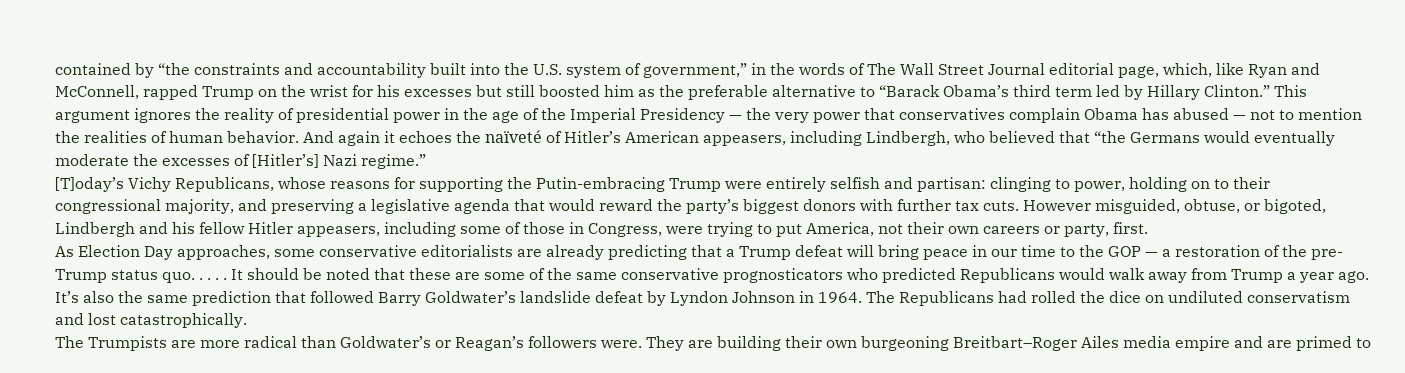contained by “the constraints and accountability built into the U.S. system of government,” in the words of The Wall Street Journal editorial page, which, like Ryan and McConnell, rapped Trump on the wrist for his excesses but still boosted him as the preferable alternative to “Barack Obama’s third term led by Hillary Clinton.” This argument ignores the reality of presidential power in the age of the Imperial Presidency — the very power that conservatives complain Obama has abused — not to mention the realities of human behavior. And again it echoes the naïveté of Hitler’s American appeasers, including Lindbergh, who believed that “the Germans would eventually moderate the excesses of [Hitler’s] Nazi regime.”
[T]oday’s Vichy Republicans, whose reasons for supporting the Putin-embracing Trump were entirely selfish and partisan: clinging to power, holding on to their congressional majority, and preserving a legislative agenda that would reward the party’s biggest donors with further tax cuts. However misguided, obtuse, or bigoted, Lindbergh and his fellow Hitler appeasers, including some of those in Congress, were trying to put America, not their own careers or party, first.
As Election Day approaches, some conservative editorialists are already predicting that a Trump defeat will bring peace in our time to the GOP — a restoration of the pre-Trump status quo. . . . . It should be noted that these are some of the same conservative prognosticators who predicted Republicans would walk away from Trump a year ago. It’s also the same prediction that followed Barry Goldwater’s landslide defeat by Lyndon Johnson in 1964. The Republicans had rolled the dice on undiluted conservatism and lost catastrophically.
The Trumpists are more radical than Goldwater’s or Reagan’s followers were. They are building their own burgeoning Breitbart–Roger Ailes media empire and are primed to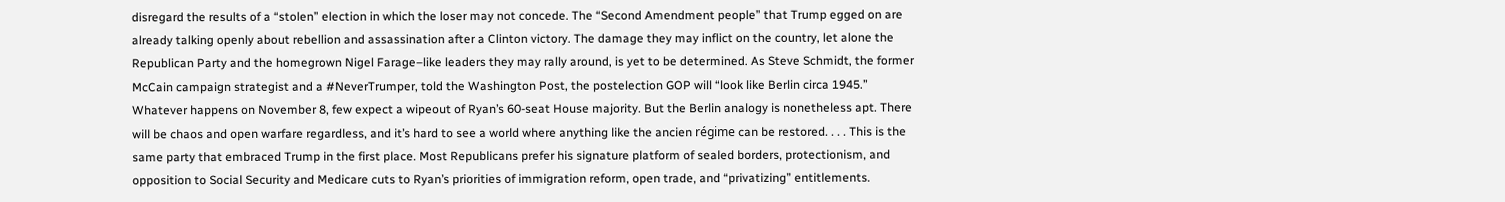disregard the results of a “stolen” election in which the loser may not concede. The “Second Amendment people” that Trump egged on are already talking openly about rebellion and assassination after a Clinton victory. The damage they may inflict on the country, let alone the Republican Party and the homegrown Nigel Farage–like leaders they may rally around, is yet to be determined. As Steve Schmidt, the former McCain campaign strategist and a #NeverTrumper, told the Washington Post, the postelection GOP will “look like Berlin circa 1945.”
Whatever happens on November 8, few expect a wipeout of Ryan’s 60-seat House majority. But the Berlin analogy is nonetheless apt. There will be chaos and open warfare regardless, and it’s hard to see a world where anything like the ancien régime can be restored. . . . This is the same party that embraced Trump in the first place. Most Republicans prefer his signature platform of sealed borders, protectionism, and opposition to Social Security and Medicare cuts to Ryan’s priorities of immigration reform, open trade, and “privatizing” entitlements.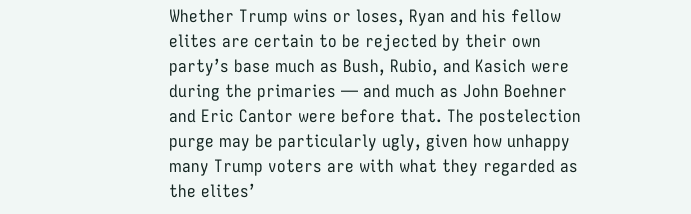Whether Trump wins or loses, Ryan and his fellow elites are certain to be rejected by their own party’s base much as Bush, Rubio, and Kasich were during the primaries — and much as John Boehner and Eric Cantor were before that. The postelection purge may be particularly ugly, given how unhappy many Trump voters are with what they regarded as the elites’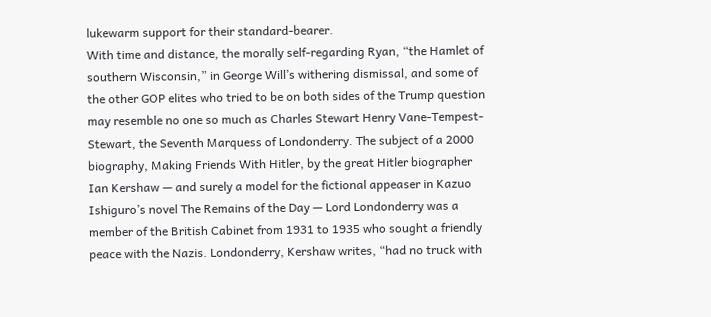lukewarm support for their standard-bearer.
With time and distance, the morally self-regarding Ryan, “the Hamlet of southern Wisconsin,” in George Will’s withering dismissal, and some of the other GOP elites who tried to be on both sides of the Trump question may resemble no one so much as Charles Stewart Henry Vane-Tempest-Stewart, the Seventh Marquess of Londonderry. The subject of a 2000 biography, Making Friends With Hitler, by the great Hitler biographer Ian Kershaw — and surely a model for the fictional appeaser in Kazuo Ishiguro’s novel The Remains of the Day — Lord Londonderry was a member of the British Cabinet from 1931 to 1935 who sought a friendly peace with the Nazis. Londonderry, Kershaw writes, “had no truck with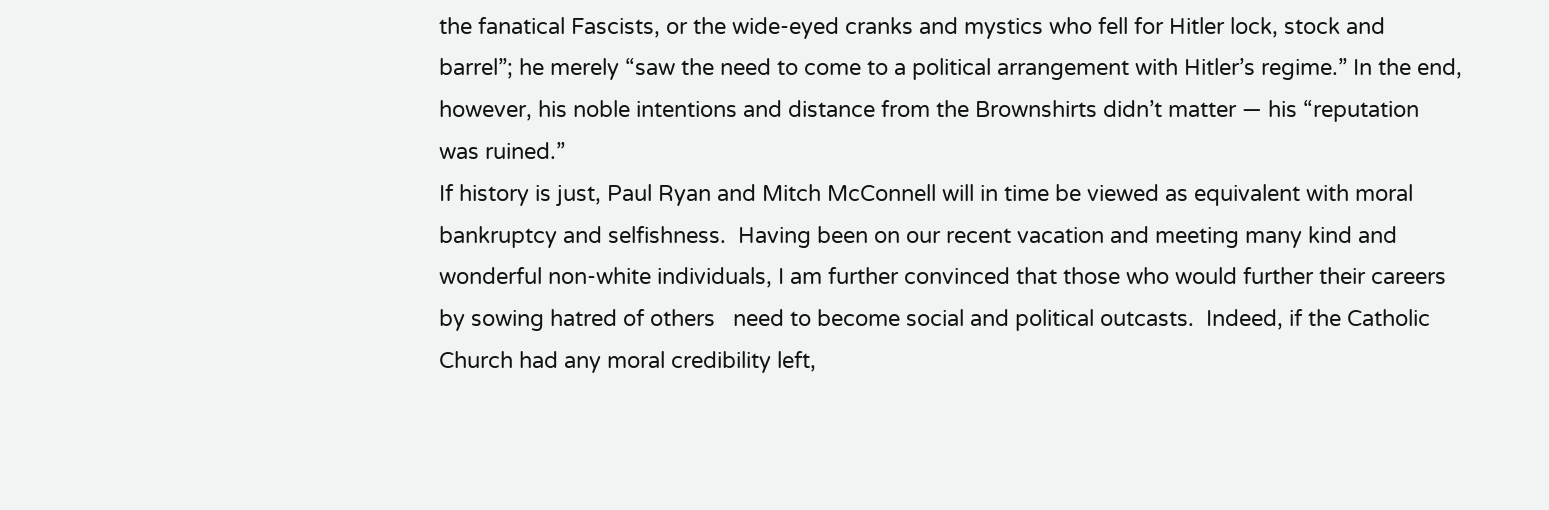the fanatical Fascists, or the wide-eyed cranks and mystics who fell for Hitler lock, stock and barrel”; he merely “saw the need to come to a political arrangement with Hitler’s regime.” In the end, however, his noble intentions and distance from the Brownshirts didn’t matter — his “reputation was ruined.”
If history is just, Paul Ryan and Mitch McConnell will in time be viewed as equivalent with moral bankruptcy and selfishness.  Having been on our recent vacation and meeting many kind and wonderful non-white individuals, I am further convinced that those who would further their careers by sowing hatred of others   need to become social and political outcasts.  Indeed, if the Catholic Church had any moral credibility left,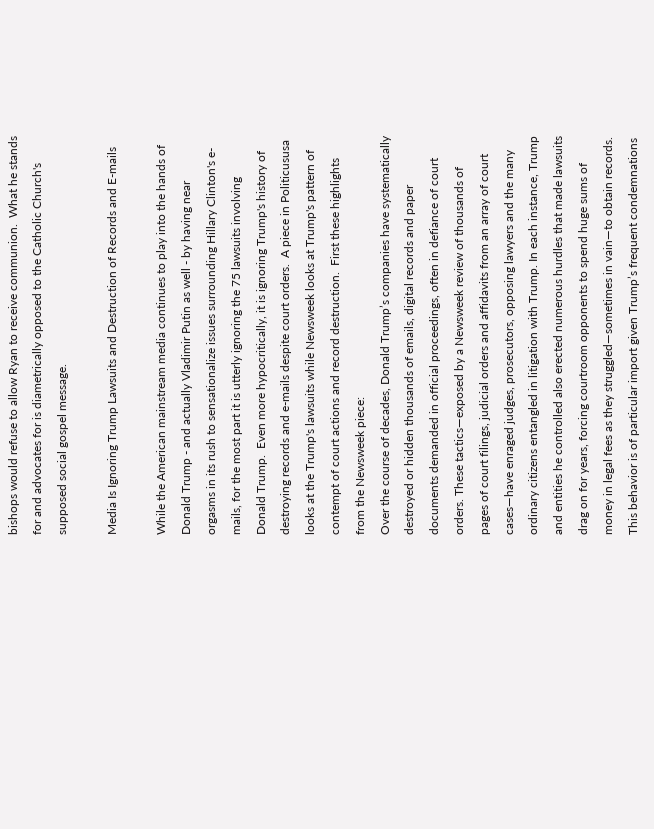bishops would refuse to allow Ryan to receive communion.  What he stands for and advocates for is diametrically opposed to the Catholic Church's supposed social gospel message.

Media Is Ignoring Trump Lawsuits and Destruction of Records and E-mails

While the American mainstream media continues to play into the hands of Donald Trump - and actually Vladimir Putin as well - by having near orgasms in its rush to sensationalize issues surrounding Hillary Clinton's e-mails, for the most part it is utterly ignoring the 75 lawsuits involving Donald Trump.  Even more hypocritically, it is ignoring Trump's history of destroying records and e-mails despite court orders.  A piece in Politicususa looks at the Trump's lawsuits while Newsweek looks at Trump's pattern of contempt of court actions and record destruction.  First these highlights from the Newsweek piece:
Over the course of decades, Donald Trump’s companies have systematically destroyed or hidden thousands of emails, digital records and paper documents demanded in official proceedings, often in defiance of court orders. These tactics—exposed by a Newsweek review of thousands of pages of court filings, judicial orders and affidavits from an array of court cases—have enraged judges, prosecutors, opposing lawyers and the many ordinary citizens entangled in litigation with Trump. In each instance, Trump and entities he controlled also erected numerous hurdles that made lawsuits drag on for years, forcing courtroom opponents to spend huge sums of money in legal fees as they struggled—sometimes in vain—to obtain records.
This behavior is of particular import given Trump’s frequent condemnations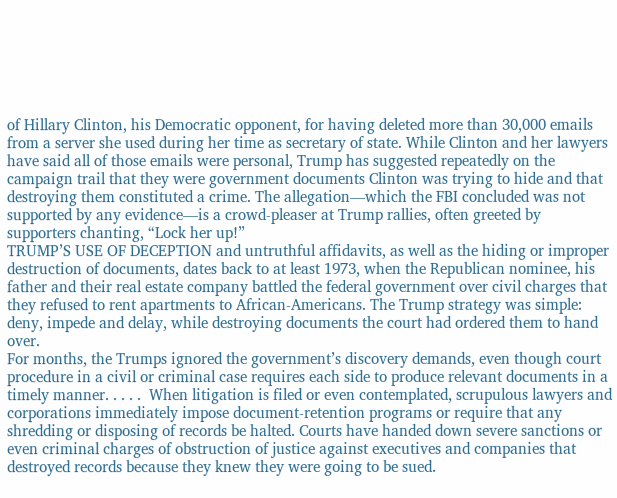of Hillary Clinton, his Democratic opponent, for having deleted more than 30,000 emails from a server she used during her time as secretary of state. While Clinton and her lawyers have said all of those emails were personal, Trump has suggested repeatedly on the campaign trail that they were government documents Clinton was trying to hide and that destroying them constituted a crime. The allegation—which the FBI concluded was not supported by any evidence—is a crowd-pleaser at Trump rallies, often greeted by supporters chanting, “Lock her up!”
TRUMP’S USE OF DECEPTION and untruthful affidavits, as well as the hiding or improper destruction of documents, dates back to at least 1973, when the Republican nominee, his father and their real estate company battled the federal government over civil charges that they refused to rent apartments to African-Americans. The Trump strategy was simple: deny, impede and delay, while destroying documents the court had ordered them to hand over.
For months, the Trumps ignored the government’s discovery demands, even though court procedure in a civil or criminal case requires each side to produce relevant documents in a timely manner. . . . .  When litigation is filed or even contemplated, scrupulous lawyers and corporations immediately impose document-retention programs or require that any shredding or disposing of records be halted. Courts have handed down severe sanctions or even criminal charges of obstruction of justice against executives and companies that destroyed records because they knew they were going to be sued.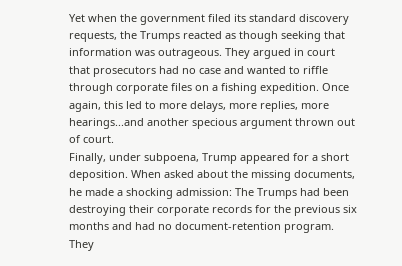Yet when the government filed its standard discovery requests, the Trumps reacted as though seeking that information was outrageous. They argued in court that prosecutors had no case and wanted to riffle through corporate files on a fishing expedition. Once again, this led to more delays, more replies, more hearings...and another specious argument thrown out of court.
Finally, under subpoena, Trump appeared for a short deposition. When asked about the missing documents, he made a shocking admission: The Trumps had been destroying their corporate records for the previous six months and had no document-retention program. They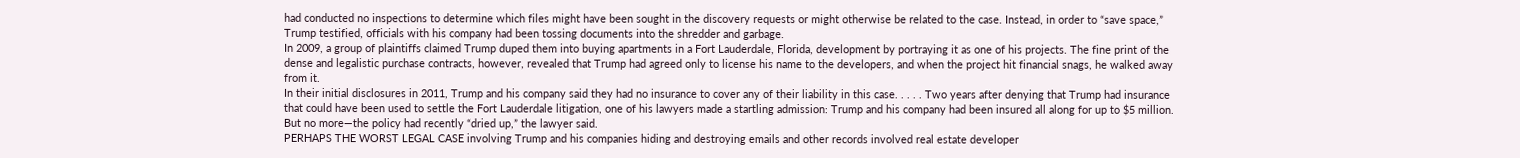had conducted no inspections to determine which files might have been sought in the discovery requests or might otherwise be related to the case. Instead, in order to “save space,” Trump testified, officials with his company had been tossing documents into the shredder and garbage.
In 2009, a group of plaintiffs claimed Trump duped them into buying apartments in a Fort Lauderdale, Florida, development by portraying it as one of his projects. The fine print of the dense and legalistic purchase contracts, however, revealed that Trump had agreed only to license his name to the developers, and when the project hit financial snags, he walked away from it.
In their initial disclosures in 2011, Trump and his company said they had no insurance to cover any of their liability in this case. . . . . Two years after denying that Trump had insurance that could have been used to settle the Fort Lauderdale litigation, one of his lawyers made a startling admission: Trump and his company had been insured all along for up to $5 million. But no more—the policy had recently “dried up,” the lawyer said.
PERHAPS THE WORST LEGAL CASE involving Trump and his companies hiding and destroying emails and other records involved real estate developer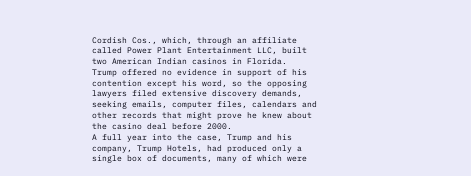Cordish Cos., which, through an affiliate called Power Plant Entertainment LLC, built two American Indian casinos in Florida.
Trump offered no evidence in support of his contention except his word, so the opposing lawyers filed extensive discovery demands, seeking emails, computer files, calendars and other records that might prove he knew about the casino deal before 2000.
A full year into the case, Trump and his company, Trump Hotels, had produced only a single box of documents, many of which were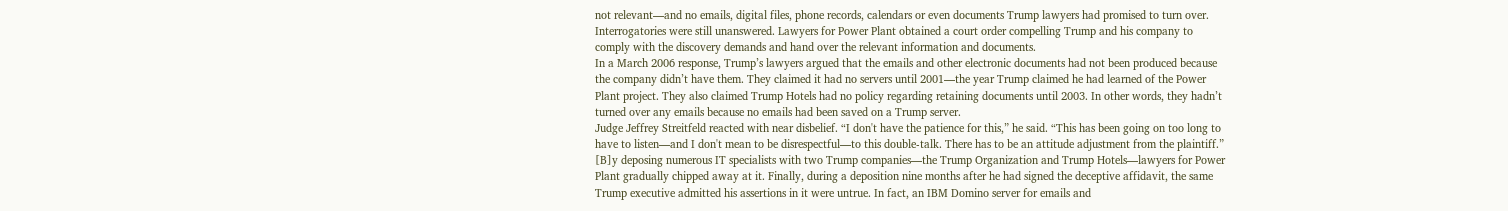not relevant—and no emails, digital files, phone records, calendars or even documents Trump lawyers had promised to turn over. Interrogatories were still unanswered. Lawyers for Power Plant obtained a court order compelling Trump and his company to comply with the discovery demands and hand over the relevant information and documents.
In a March 2006 response, Trump’s lawyers argued that the emails and other electronic documents had not been produced because the company didn’t have them. They claimed it had no servers until 2001—the year Trump claimed he had learned of the Power Plant project. They also claimed Trump Hotels had no policy regarding retaining documents until 2003. In other words, they hadn’t turned over any emails because no emails had been saved on a Trump server.
Judge Jeffrey Streitfeld reacted with near disbelief. “I don't have the patience for this,” he said. “This has been going on too long to have to listen—and I don't mean to be disrespectful—to this double-talk. There has to be an attitude adjustment from the plaintiff.”
[B]y deposing numerous IT specialists with two Trump companies—the Trump Organization and Trump Hotels—lawyers for Power Plant gradually chipped away at it. Finally, during a deposition nine months after he had signed the deceptive affidavit, the same Trump executive admitted his assertions in it were untrue. In fact, an IBM Domino server for emails and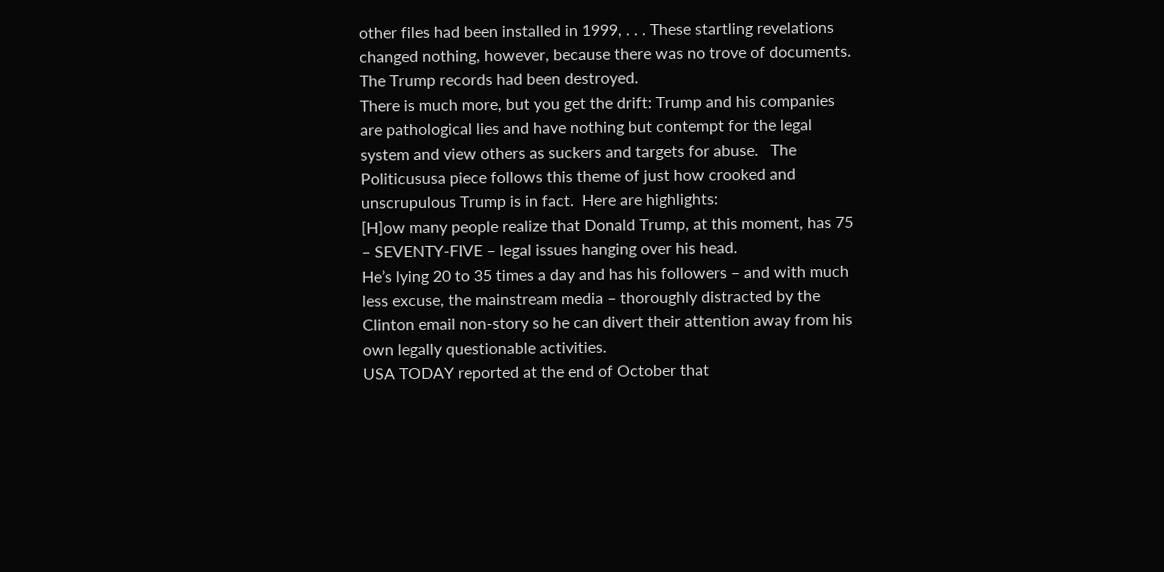other files had been installed in 1999, . . . These startling revelations changed nothing, however, because there was no trove of documents. The Trump records had been destroyed.
There is much more, but you get the drift: Trump and his companies are pathological lies and have nothing but contempt for the legal system and view others as suckers and targets for abuse.   The Politicususa piece follows this theme of just how crooked and unscrupulous Trump is in fact.  Here are highlights:
[H]ow many people realize that Donald Trump, at this moment, has 75 – SEVENTY-FIVE – legal issues hanging over his head.
He’s lying 20 to 35 times a day and has his followers – and with much less excuse, the mainstream media – thoroughly distracted by the Clinton email non-story so he can divert their attention away from his own legally questionable activities.
USA TODAY reported at the end of October that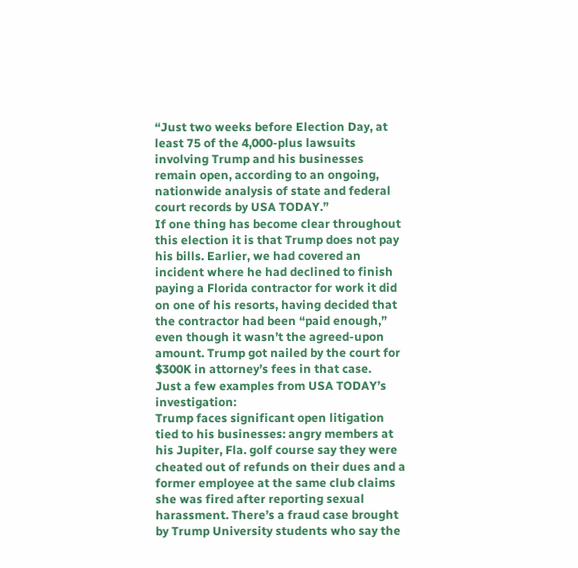“Just two weeks before Election Day, at least 75 of the 4,000-plus lawsuits involving Trump and his businesses remain open, according to an ongoing, nationwide analysis of state and federal court records by USA TODAY.”
If one thing has become clear throughout this election it is that Trump does not pay his bills. Earlier, we had covered an incident where he had declined to finish paying a Florida contractor for work it did on one of his resorts, having decided that the contractor had been “paid enough,” even though it wasn’t the agreed-upon amount. Trump got nailed by the court for $300K in attorney’s fees in that case.
Just a few examples from USA TODAY’s investigation:
Trump faces significant open litigation tied to his businesses: angry members at his Jupiter, Fla. golf course say they were cheated out of refunds on their dues and a former employee at the same club claims she was fired after reporting sexual harassment. There’s a fraud case brought by Trump University students who say the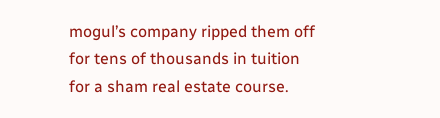mogul’s company ripped them off for tens of thousands in tuition for a sham real estate course.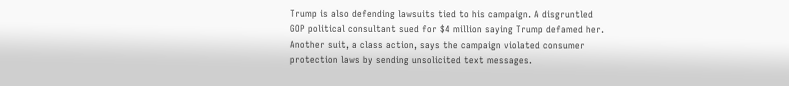Trump is also defending lawsuits tied to his campaign. A disgruntled GOP political consultant sued for $4 million saying Trump defamed her. Another suit, a class action, says the campaign violated consumer protection laws by sending unsolicited text messages.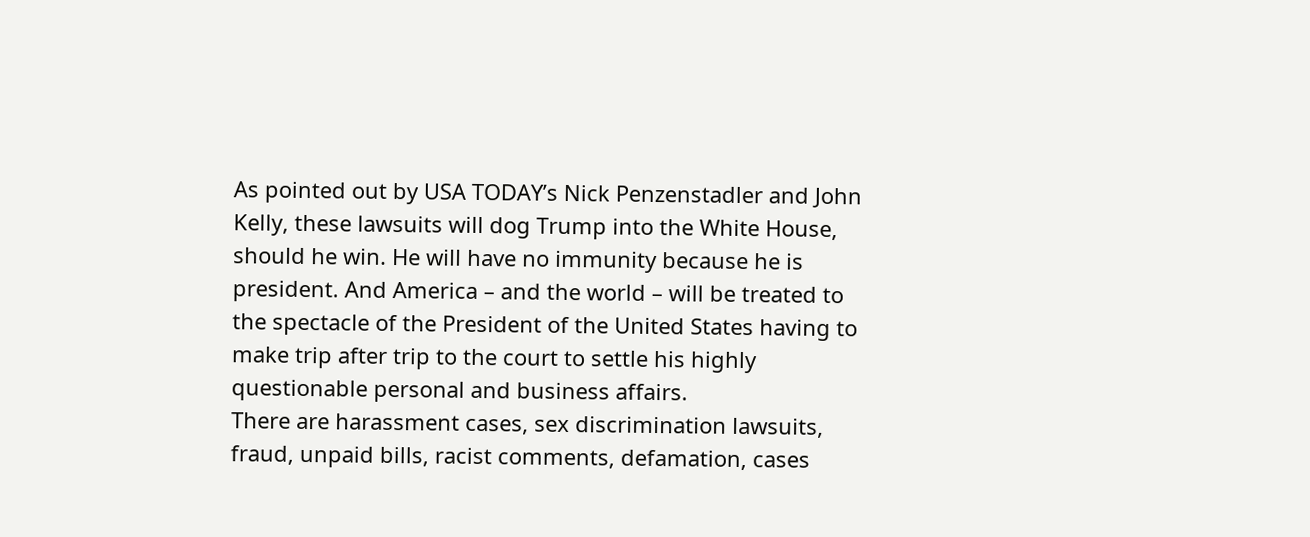As pointed out by USA TODAY’s Nick Penzenstadler and John Kelly, these lawsuits will dog Trump into the White House, should he win. He will have no immunity because he is president. And America – and the world – will be treated to the spectacle of the President of the United States having to make trip after trip to the court to settle his highly questionable personal and business affairs.
There are harassment cases, sex discrimination lawsuits, fraud, unpaid bills, racist comments, defamation, cases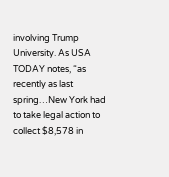involving Trump University. As USA TODAY notes, “as recently as last spring…New York had to take legal action to collect $8,578 in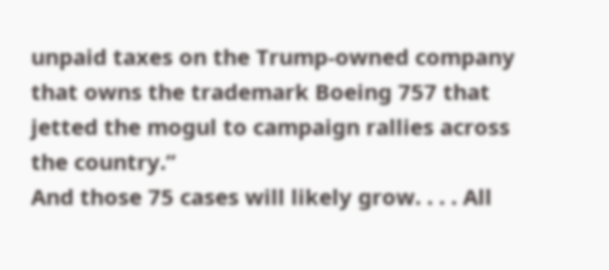unpaid taxes on the Trump-owned company that owns the trademark Boeing 757 that jetted the mogul to campaign rallies across the country.”
And those 75 cases will likely grow. . . . All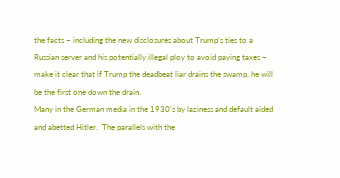the facts – including the new disclosures about Trump’s ties to a Russian server and his potentially illegal ploy to avoid paying taxes – make it clear that if Trump the deadbeat liar drains the swamp, he will be the first one down the drain.
Many in the German media in the 1930's by laziness and default aided and abetted Hitler.  The parallels with the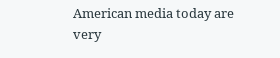American media today are very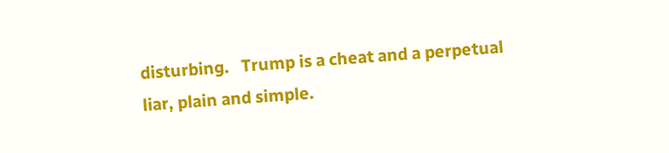disturbing.   Trump is a cheat and a perpetual liar, plain and simple.